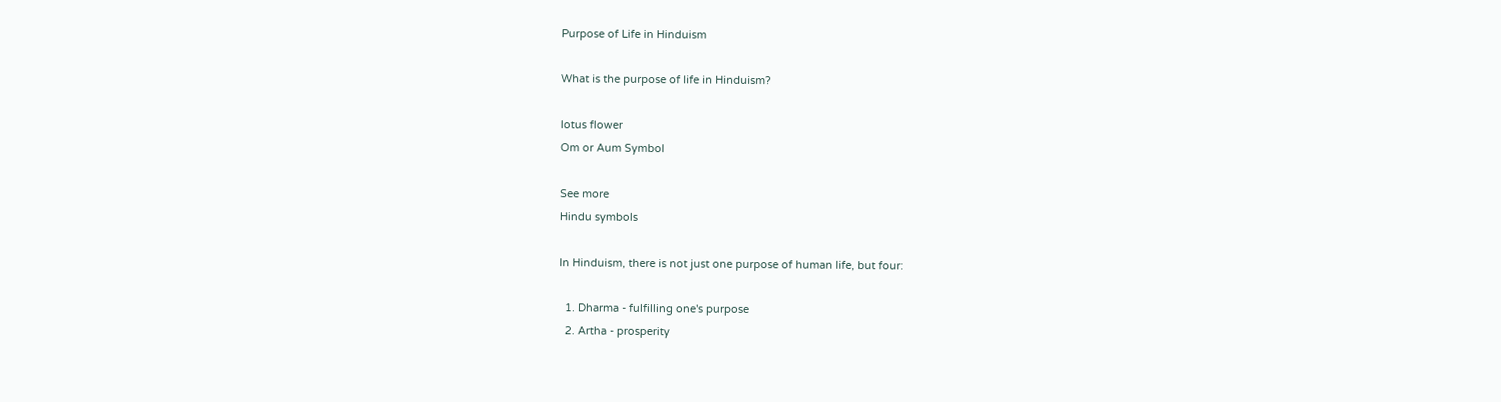Purpose of Life in Hinduism

What is the purpose of life in Hinduism?

lotus flower
Om or Aum Symbol

See more
Hindu symbols

In Hinduism, there is not just one purpose of human life, but four:

  1. Dharma - fulfilling one's purpose
  2. Artha - prosperity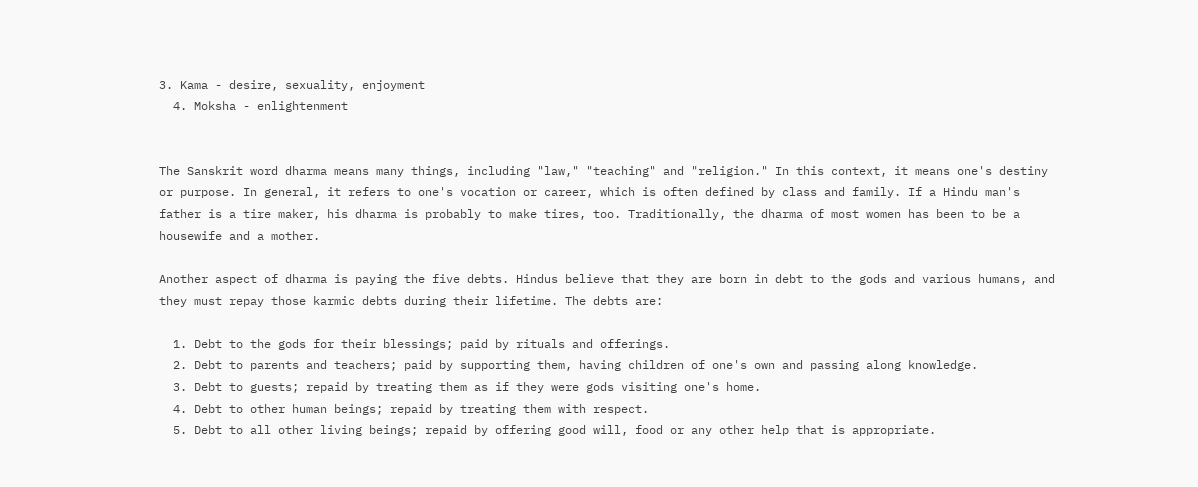3. Kama - desire, sexuality, enjoyment
  4. Moksha - enlightenment


The Sanskrit word dharma means many things, including "law," "teaching" and "religion." In this context, it means one's destiny or purpose. In general, it refers to one's vocation or career, which is often defined by class and family. If a Hindu man's father is a tire maker, his dharma is probably to make tires, too. Traditionally, the dharma of most women has been to be a housewife and a mother.

Another aspect of dharma is paying the five debts. Hindus believe that they are born in debt to the gods and various humans, and they must repay those karmic debts during their lifetime. The debts are:

  1. Debt to the gods for their blessings; paid by rituals and offerings.
  2. Debt to parents and teachers; paid by supporting them, having children of one's own and passing along knowledge.
  3. Debt to guests; repaid by treating them as if they were gods visiting one's home.
  4. Debt to other human beings; repaid by treating them with respect.
  5. Debt to all other living beings; repaid by offering good will, food or any other help that is appropriate.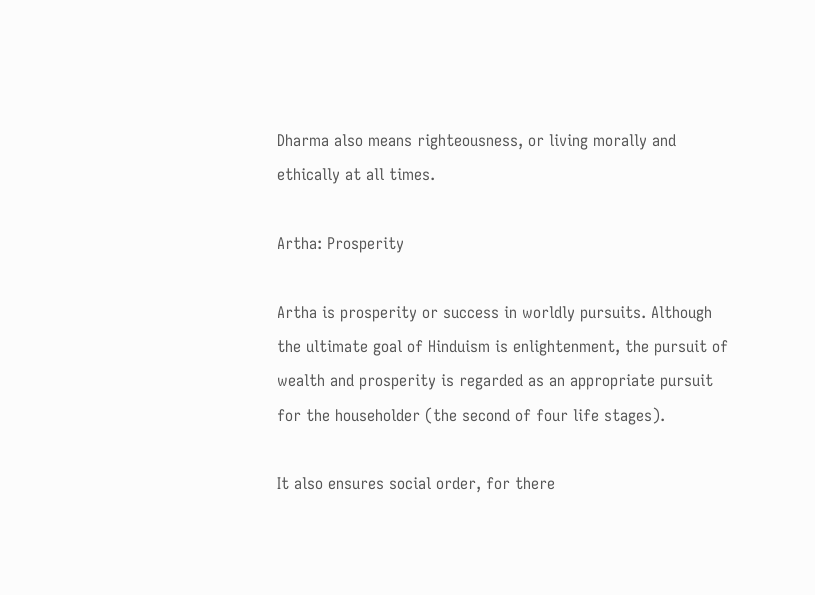Dharma also means righteousness, or living morally and ethically at all times.

Artha: Prosperity

Artha is prosperity or success in worldly pursuits. Although the ultimate goal of Hinduism is enlightenment, the pursuit of wealth and prosperity is regarded as an appropriate pursuit for the householder (the second of four life stages).

It also ensures social order, for there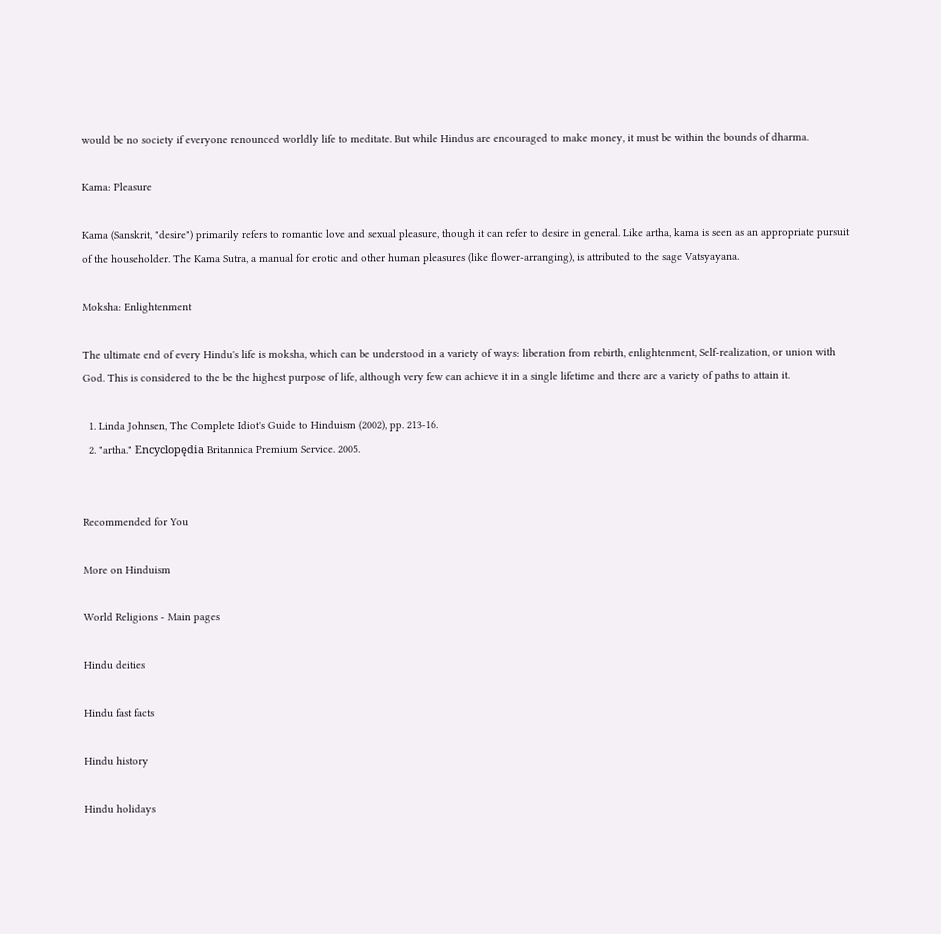would be no society if everyone renounced worldly life to meditate. But while Hindus are encouraged to make money, it must be within the bounds of dharma.

Kama: Pleasure

Kama (Sanskrit, "desire") primarily refers to romantic love and sexual pleasure, though it can refer to desire in general. Like artha, kama is seen as an appropriate pursuit of the householder. The Kama Sutra, a manual for erotic and other human pleasures (like flower-arranging), is attributed to the sage Vatsyayana.

Moksha: Enlightenment

The ultimate end of every Hindu's life is moksha, which can be understood in a variety of ways: liberation from rebirth, enlightenment, Self-realization, or union with God. This is considered to the be the highest purpose of life, although very few can achieve it in a single lifetime and there are a variety of paths to attain it.

  1. Linda Johnsen, The Complete Idiot's Guide to Hinduism (2002), pp. 213-16.
  2. "artha." Encyclopędia Britannica Premium Service. 2005.


Recommended for You

More on Hinduism

World Religions - Main pages

Hindu deities

Hindu fast facts

Hindu history

Hindu holidays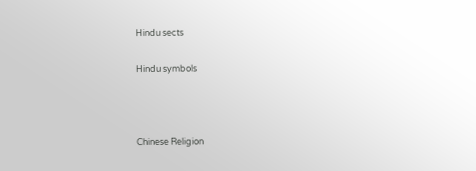Hindu sects

Hindu symbols



Chinese Religion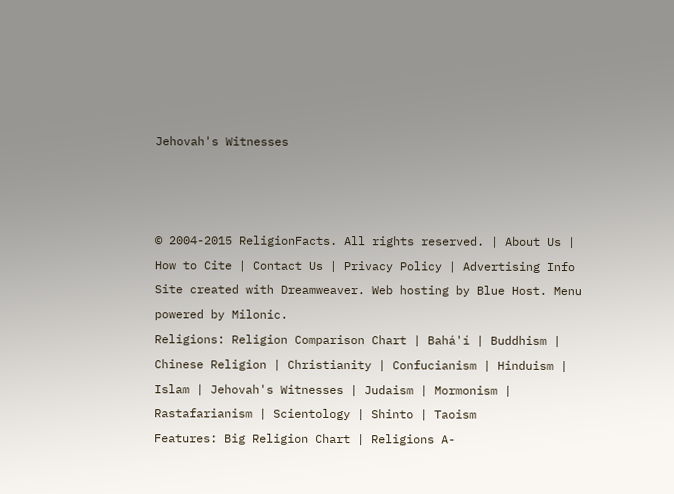Jehovah's Witnesses



© 2004-2015 ReligionFacts. All rights reserved. | About Us | How to Cite | Contact Us | Privacy Policy | Advertising Info
Site created with Dreamweaver. Web hosting by Blue Host. Menu powered by Milonic.
Religions: Religion Comparison Chart | Bahá'í | Buddhism | Chinese Religion | Christianity | Confucianism | Hinduism | Islam | Jehovah's Witnesses | Judaism | Mormonism | Rastafarianism | Scientology | Shinto | Taoism
Features: Big Religion Chart | Religions A-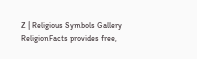Z | Religious Symbols Gallery
ReligionFacts provides free,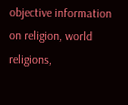objective information on religion, world religions,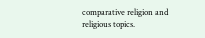comparative religion and religious topics.